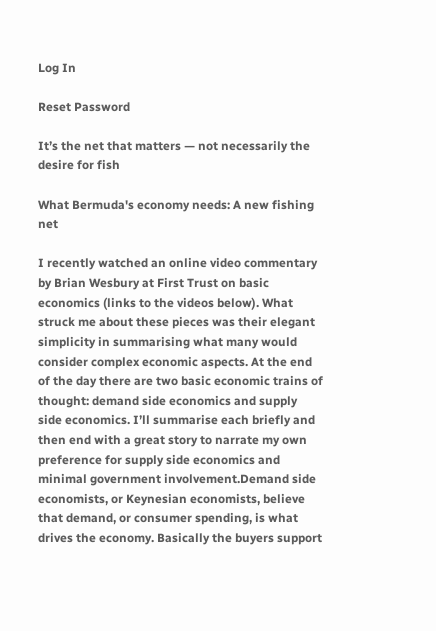Log In

Reset Password

It’s the net that matters — not necessarily the desire for fish

What Bermuda's economy needs: A new fishing net

I recently watched an online video commentary by Brian Wesbury at First Trust on basic economics (links to the videos below). What struck me about these pieces was their elegant simplicity in summarising what many would consider complex economic aspects. At the end of the day there are two basic economic trains of thought: demand side economics and supply side economics. I’ll summarise each briefly and then end with a great story to narrate my own preference for supply side economics and minimal government involvement.Demand side economists, or Keynesian economists, believe that demand, or consumer spending, is what drives the economy. Basically the buyers support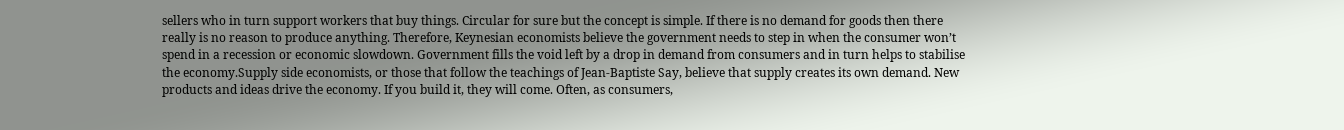sellers who in turn support workers that buy things. Circular for sure but the concept is simple. If there is no demand for goods then there really is no reason to produce anything. Therefore, Keynesian economists believe the government needs to step in when the consumer won’t spend in a recession or economic slowdown. Government fills the void left by a drop in demand from consumers and in turn helps to stabilise the economy.Supply side economists, or those that follow the teachings of Jean-Baptiste Say, believe that supply creates its own demand. New products and ideas drive the economy. If you build it, they will come. Often, as consumers,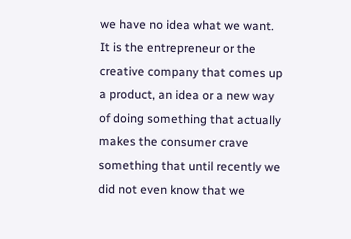we have no idea what we want. It is the entrepreneur or the creative company that comes up a product, an idea or a new way of doing something that actually makes the consumer crave something that until recently we did not even know that we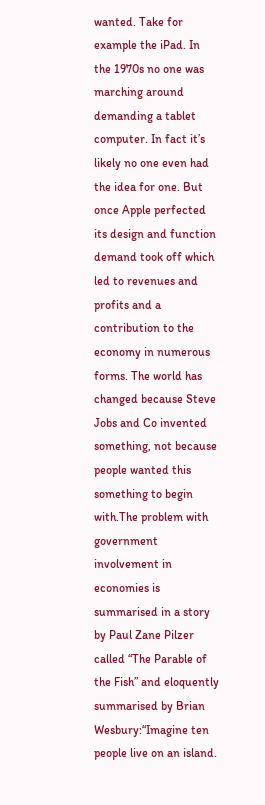wanted. Take for example the iPad. In the 1970s no one was marching around demanding a tablet computer. In fact it’s likely no one even had the idea for one. But once Apple perfected its design and function demand took off which led to revenues and profits and a contribution to the economy in numerous forms. The world has changed because Steve Jobs and Co invented something, not because people wanted this something to begin with.The problem with government involvement in economies is summarised in a story by Paul Zane Pilzer called “The Parable of the Fish” and eloquently summarised by Brian Wesbury:“Imagine ten people live on an island.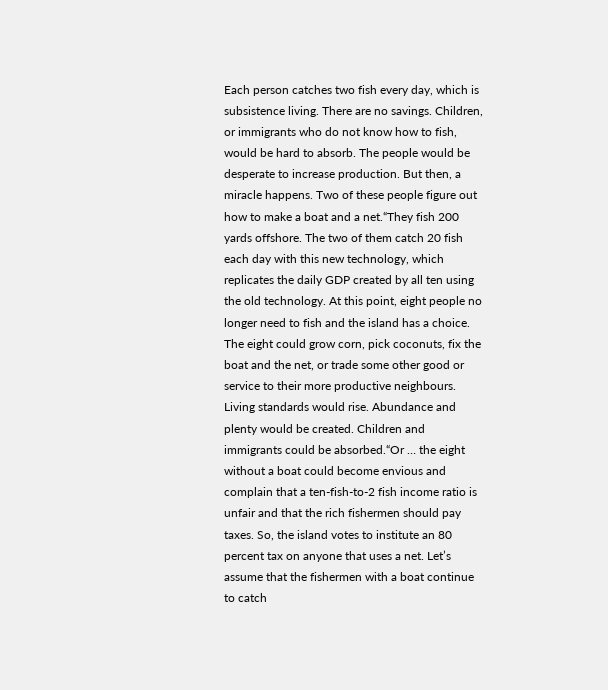Each person catches two fish every day, which is subsistence living. There are no savings. Children, or immigrants who do not know how to fish, would be hard to absorb. The people would be desperate to increase production. But then, a miracle happens. Two of these people figure out how to make a boat and a net.“They fish 200 yards offshore. The two of them catch 20 fish each day with this new technology, which replicates the daily GDP created by all ten using the old technology. At this point, eight people no longer need to fish and the island has a choice. The eight could grow corn, pick coconuts, fix the boat and the net, or trade some other good or service to their more productive neighbours. Living standards would rise. Abundance and plenty would be created. Children and immigrants could be absorbed.“Or … the eight without a boat could become envious and complain that a ten-fish-to-2 fish income ratio is unfair and that the rich fishermen should pay taxes. So, the island votes to institute an 80 percent tax on anyone that uses a net. Let’s assume that the fishermen with a boat continue to catch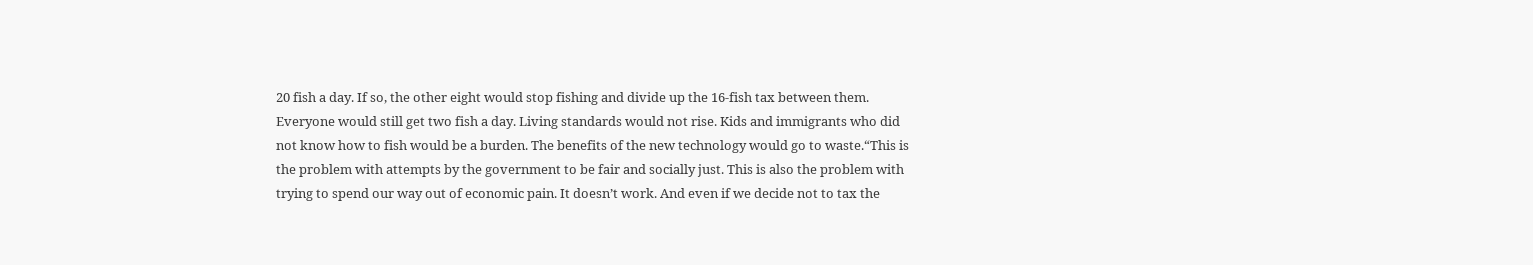20 fish a day. If so, the other eight would stop fishing and divide up the 16-fish tax between them. Everyone would still get two fish a day. Living standards would not rise. Kids and immigrants who did not know how to fish would be a burden. The benefits of the new technology would go to waste.“This is the problem with attempts by the government to be fair and socially just. This is also the problem with trying to spend our way out of economic pain. It doesn’t work. And even if we decide not to tax the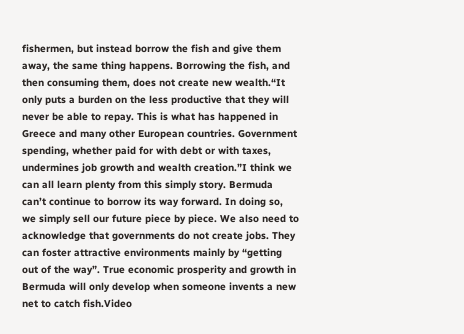fishermen, but instead borrow the fish and give them away, the same thing happens. Borrowing the fish, and then consuming them, does not create new wealth.“It only puts a burden on the less productive that they will never be able to repay. This is what has happened in Greece and many other European countries. Government spending, whether paid for with debt or with taxes, undermines job growth and wealth creation.”I think we can all learn plenty from this simply story. Bermuda can’t continue to borrow its way forward. In doing so, we simply sell our future piece by piece. We also need to acknowledge that governments do not create jobs. They can foster attractive environments mainly by “getting out of the way”. True economic prosperity and growth in Bermuda will only develop when someone invents a new net to catch fish.Video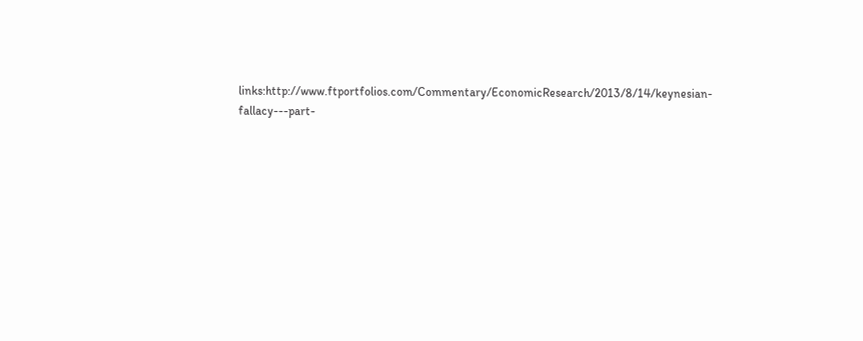links:http://www.ftportfolios.com/Commentary/EconomicResearch/2013/8/14/keynesian-fallacy---part-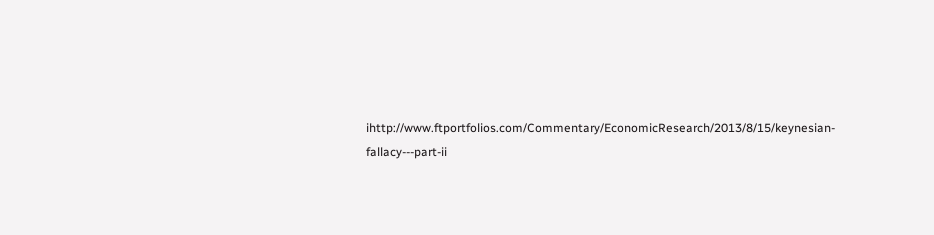ihttp://www.ftportfolios.com/Commentary/EconomicResearch/2013/8/15/keynesian-fallacy---part-ii